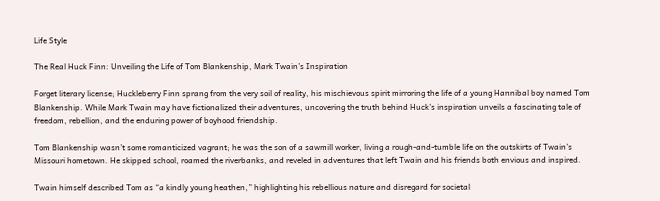Life Style

The Real Huck Finn: Unveiling the Life of Tom Blankenship, Mark Twain’s Inspiration

Forget literary license; Huckleberry Finn sprang from the very soil of reality, his mischievous spirit mirroring the life of a young Hannibal boy named Tom Blankenship. While Mark Twain may have fictionalized their adventures, uncovering the truth behind Huck’s inspiration unveils a fascinating tale of freedom, rebellion, and the enduring power of boyhood friendship.

Tom Blankenship wasn’t some romanticized vagrant; he was the son of a sawmill worker, living a rough-and-tumble life on the outskirts of Twain’s Missouri hometown. He skipped school, roamed the riverbanks, and reveled in adventures that left Twain and his friends both envious and inspired.

Twain himself described Tom as “a kindly young heathen,” highlighting his rebellious nature and disregard for societal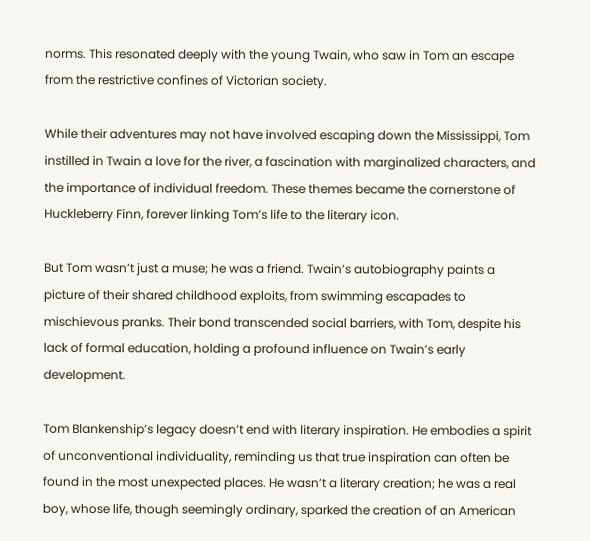norms. This resonated deeply with the young Twain, who saw in Tom an escape from the restrictive confines of Victorian society.

While their adventures may not have involved escaping down the Mississippi, Tom instilled in Twain a love for the river, a fascination with marginalized characters, and the importance of individual freedom. These themes became the cornerstone of Huckleberry Finn, forever linking Tom’s life to the literary icon.

But Tom wasn’t just a muse; he was a friend. Twain’s autobiography paints a picture of their shared childhood exploits, from swimming escapades to mischievous pranks. Their bond transcended social barriers, with Tom, despite his lack of formal education, holding a profound influence on Twain’s early development.

Tom Blankenship’s legacy doesn’t end with literary inspiration. He embodies a spirit of unconventional individuality, reminding us that true inspiration can often be found in the most unexpected places. He wasn’t a literary creation; he was a real boy, whose life, though seemingly ordinary, sparked the creation of an American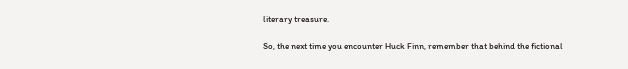literary treasure.

So, the next time you encounter Huck Finn, remember that behind the fictional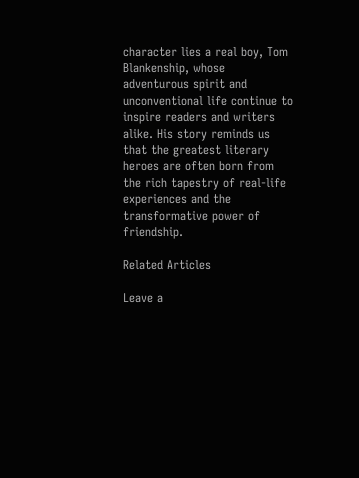character lies a real boy, Tom Blankenship, whose adventurous spirit and unconventional life continue to inspire readers and writers alike. His story reminds us that the greatest literary heroes are often born from the rich tapestry of real-life experiences and the transformative power of friendship.

Related Articles

Leave a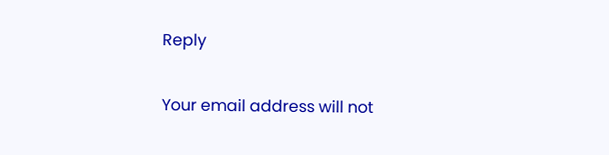Reply

Your email address will not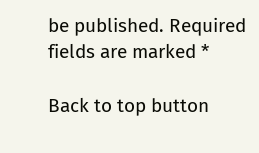be published. Required fields are marked *

Back to top button